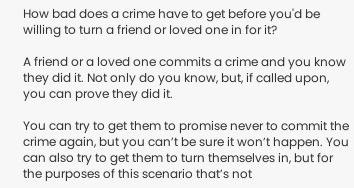How bad does a crime have to get before you'd be willing to turn a friend or loved one in for it?

A friend or a loved one commits a crime and you know they did it. Not only do you know, but, if called upon, you can prove they did it.

You can try to get them to promise never to commit the crime again, but you can’t be sure it won’t happen. You can also try to get them to turn themselves in, but for the purposes of this scenario that’s not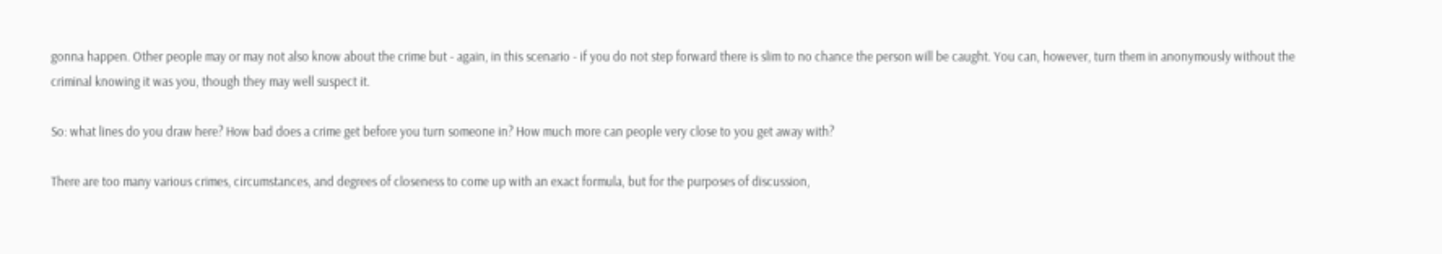gonna happen. Other people may or may not also know about the crime but - again, in this scenario - if you do not step forward there is slim to no chance the person will be caught. You can, however, turn them in anonymously without the criminal knowing it was you, though they may well suspect it.

So: what lines do you draw here? How bad does a crime get before you turn someone in? How much more can people very close to you get away with?

There are too many various crimes, circumstances, and degrees of closeness to come up with an exact formula, but for the purposes of discussion,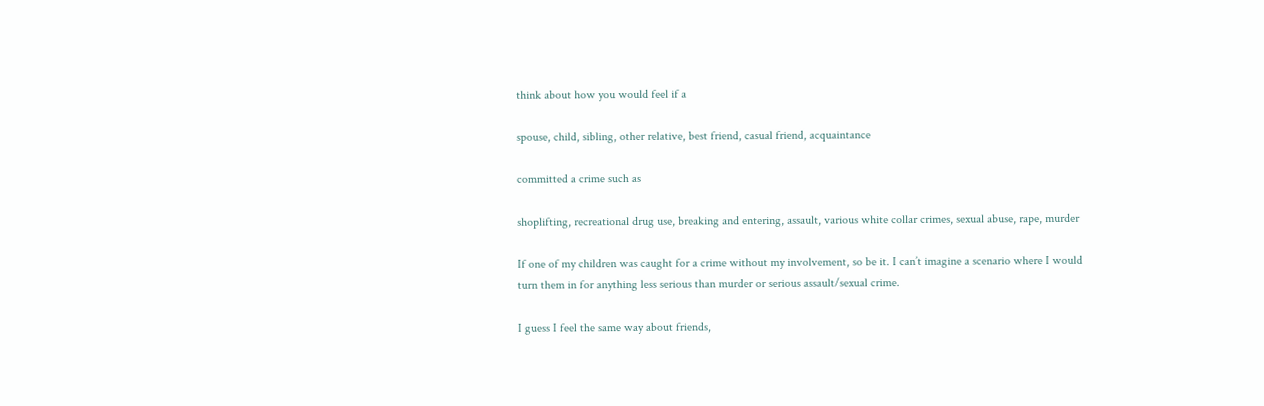think about how you would feel if a

spouse, child, sibling, other relative, best friend, casual friend, acquaintance

committed a crime such as

shoplifting, recreational drug use, breaking and entering, assault, various white collar crimes, sexual abuse, rape, murder

If one of my children was caught for a crime without my involvement, so be it. I can’t imagine a scenario where I would turn them in for anything less serious than murder or serious assault/sexual crime.

I guess I feel the same way about friends,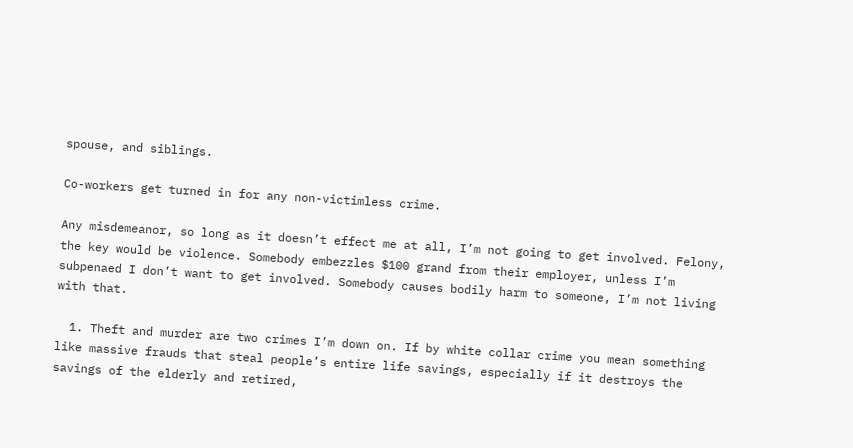spouse, and siblings.

Co-workers get turned in for any non-victimless crime.

Any misdemeanor, so long as it doesn’t effect me at all, I’m not going to get involved. Felony, the key would be violence. Somebody embezzles $100 grand from their employer, unless I’m subpenaed I don’t want to get involved. Somebody causes bodily harm to someone, I’m not living with that.

  1. Theft and murder are two crimes I’m down on. If by white collar crime you mean something like massive frauds that steal people’s entire life savings, especially if it destroys the savings of the elderly and retired,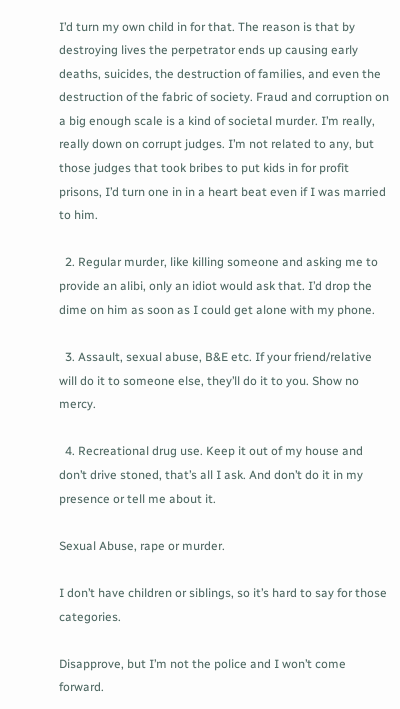I’d turn my own child in for that. The reason is that by destroying lives the perpetrator ends up causing early deaths, suicides, the destruction of families, and even the destruction of the fabric of society. Fraud and corruption on a big enough scale is a kind of societal murder. I’m really, really down on corrupt judges. I’m not related to any, but those judges that took bribes to put kids in for profit prisons, I’d turn one in in a heart beat even if I was married to him.

  2. Regular murder, like killing someone and asking me to provide an alibi, only an idiot would ask that. I’d drop the dime on him as soon as I could get alone with my phone.

  3. Assault, sexual abuse, B&E etc. If your friend/relative will do it to someone else, they’ll do it to you. Show no mercy.

  4. Recreational drug use. Keep it out of my house and don’t drive stoned, that’s all I ask. And don’t do it in my presence or tell me about it.

Sexual Abuse, rape or murder.

I don’t have children or siblings, so it’s hard to say for those categories.

Disapprove, but I’m not the police and I won’t come forward.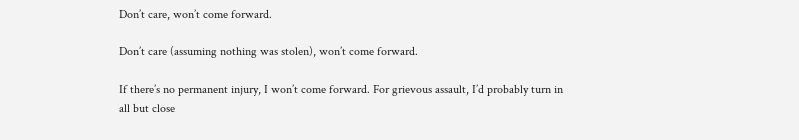Don’t care, won’t come forward.

Don’t care (assuming nothing was stolen), won’t come forward.

If there’s no permanent injury, I won’t come forward. For grievous assault, I’d probably turn in all but close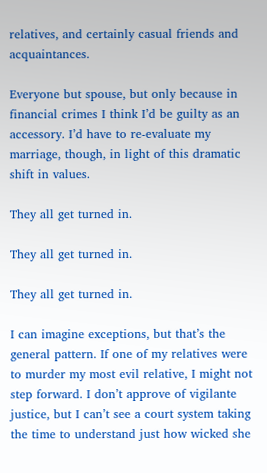relatives, and certainly casual friends and acquaintances.

Everyone but spouse, but only because in financial crimes I think I’d be guilty as an accessory. I’d have to re-evaluate my marriage, though, in light of this dramatic shift in values.

They all get turned in.

They all get turned in.

They all get turned in.

I can imagine exceptions, but that’s the general pattern. If one of my relatives were to murder my most evil relative, I might not step forward. I don’t approve of vigilante justice, but I can’t see a court system taking the time to understand just how wicked she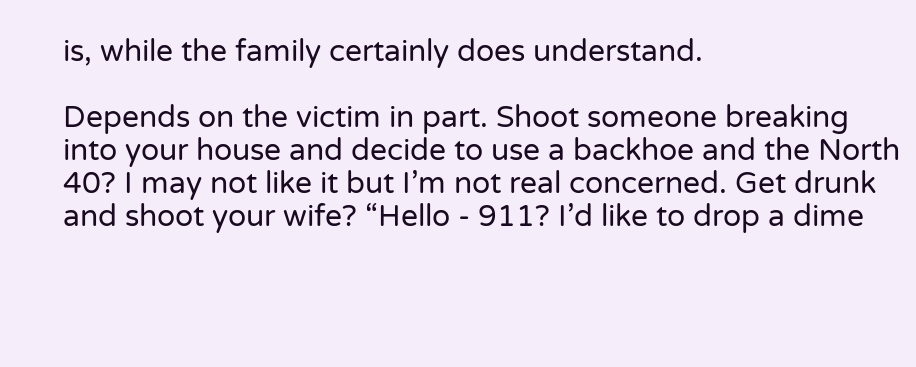is, while the family certainly does understand.

Depends on the victim in part. Shoot someone breaking into your house and decide to use a backhoe and the North 40? I may not like it but I’m not real concerned. Get drunk and shoot your wife? “Hello - 911? I’d like to drop a dime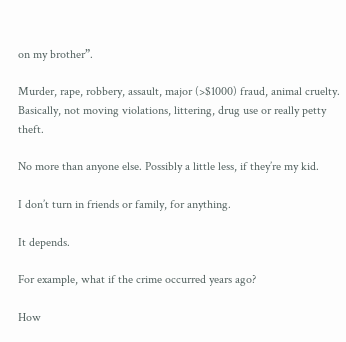on my brother”.

Murder, rape, robbery, assault, major (>$1000) fraud, animal cruelty. Basically, not moving violations, littering, drug use or really petty theft.

No more than anyone else. Possibly a little less, if they’re my kid.

I don’t turn in friends or family, for anything.

It depends.

For example, what if the crime occurred years ago?

How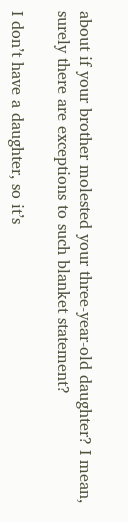about if your brother molested your three-year-old daughter? I mean, surely there are exceptions to such blanket statement?

I don’t have a daughter, so it’s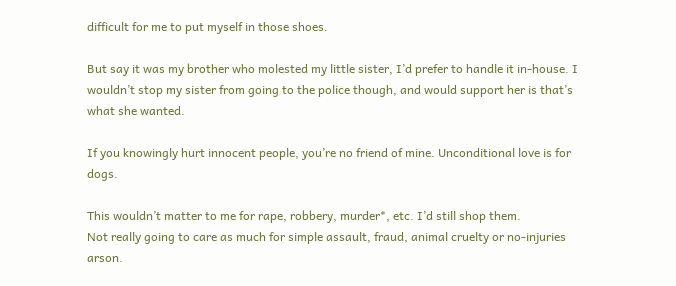difficult for me to put myself in those shoes.

But say it was my brother who molested my little sister, I’d prefer to handle it in-house. I wouldn’t stop my sister from going to the police though, and would support her is that’s what she wanted.

If you knowingly hurt innocent people, you’re no friend of mine. Unconditional love is for dogs.

This wouldn’t matter to me for rape, robbery, murder*, etc. I’d still shop them.
Not really going to care as much for simple assault, fraud, animal cruelty or no-injuries arson.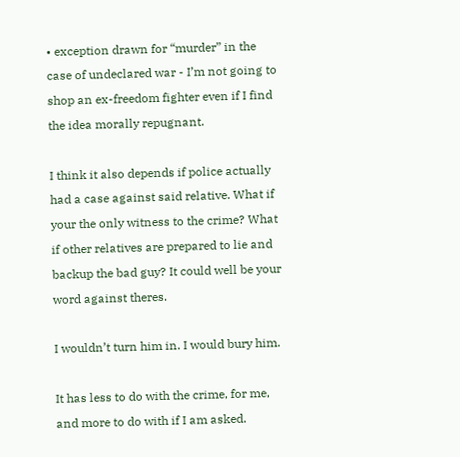• exception drawn for “murder” in the case of undeclared war - I’m not going to shop an ex-freedom fighter even if I find the idea morally repugnant.

I think it also depends if police actually had a case against said relative. What if your the only witness to the crime? What if other relatives are prepared to lie and backup the bad guy? It could well be your word against theres.

I wouldn’t turn him in. I would bury him.

It has less to do with the crime, for me, and more to do with if I am asked.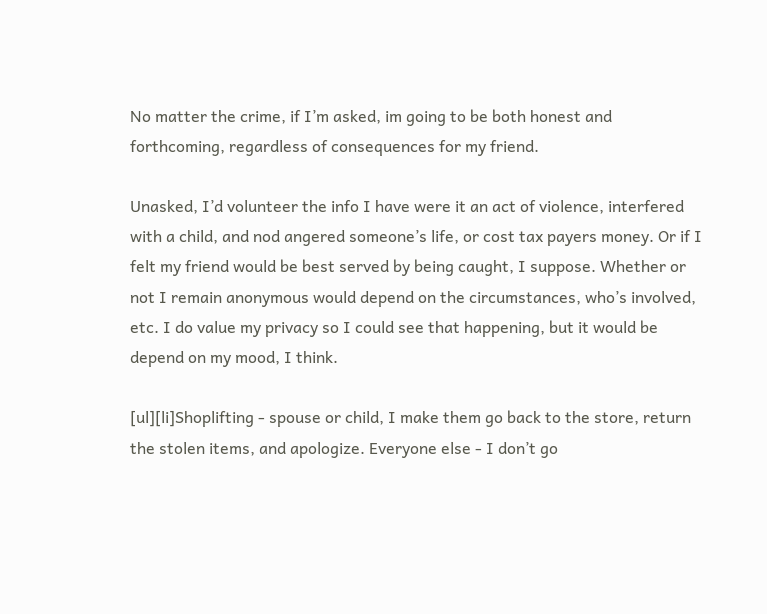No matter the crime, if I’m asked, im going to be both honest and forthcoming, regardless of consequences for my friend.

Unasked, I’d volunteer the info I have were it an act of violence, interfered with a child, and nod angered someone’s life, or cost tax payers money. Or if I felt my friend would be best served by being caught, I suppose. Whether or not I remain anonymous would depend on the circumstances, who’s involved, etc. I do value my privacy so I could see that happening, but it would be depend on my mood, I think.

[ul][li]Shoplifting - spouse or child, I make them go back to the store, return the stolen items, and apologize. Everyone else - I don’t go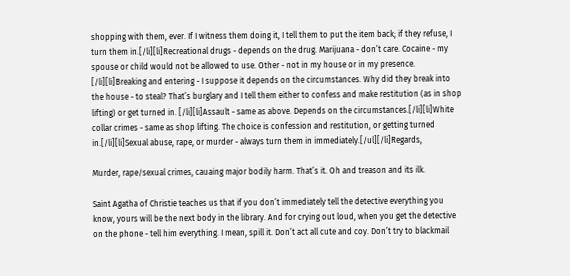shopping with them, ever. If I witness them doing it, I tell them to put the item back; if they refuse, I turn them in.[/li][li]Recreational drugs - depends on the drug. Marijuana - don’t care. Cocaine - my spouse or child would not be allowed to use. Other - not in my house or in my presence. [/li][li]Breaking and entering - I suppose it depends on the circumstances. Why did they break into the house - to steal? That’s burglary and I tell them either to confess and make restitution (as in shop lifting) or get turned in. [/li][li]Assault - same as above. Depends on the circumstances.[/li][li]White collar crimes - same as shop lifting. The choice is confession and restitution, or getting turned in.[/li][li]Sexual abuse, rape, or murder - always turn them in immediately.[/ul][/li]Regards,

Murder, rape/sexual crimes, cauaing major bodily harm. That’s it. Oh and treason and its ilk.

Saint Agatha of Christie teaches us that if you don’t immediately tell the detective everything you know, yours will be the next body in the library. And for crying out loud, when you get the detective on the phone - tell him everything. I mean, spill it. Don’t act all cute and coy. Don’t try to blackmail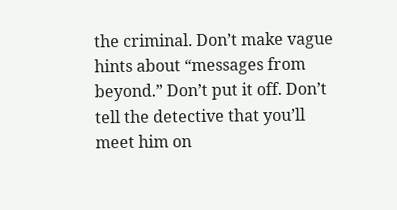the criminal. Don’t make vague hints about “messages from beyond.” Don’t put it off. Don’t tell the detective that you’ll meet him on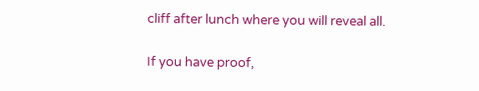cliff after lunch where you will reveal all.

If you have proof,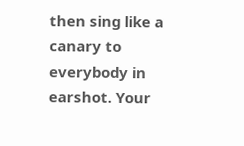then sing like a canary to everybody in earshot. Your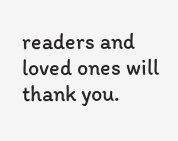readers and loved ones will thank you.